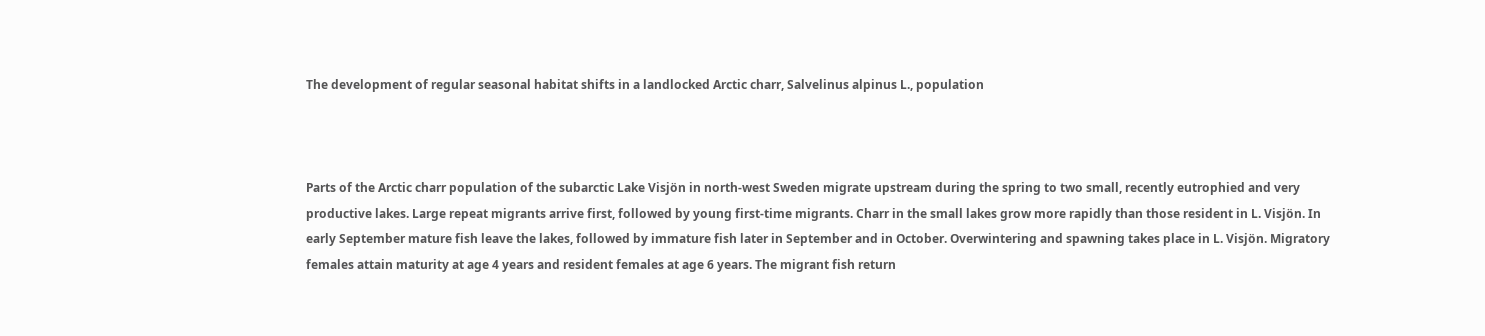The development of regular seasonal habitat shifts in a landlocked Arctic charr, Salvelinus alpinus L., population



Parts of the Arctic charr population of the subarctic Lake Visjön in north-west Sweden migrate upstream during the spring to two small, recently eutrophied and very productive lakes. Large repeat migrants arrive first, followed by young first-time migrants. Charr in the small lakes grow more rapidly than those resident in L. Visjön. In early September mature fish leave the lakes, followed by immature fish later in September and in October. Overwintering and spawning takes place in L. Visjön. Migratory females attain maturity at age 4 years and resident females at age 6 years. The migrant fish return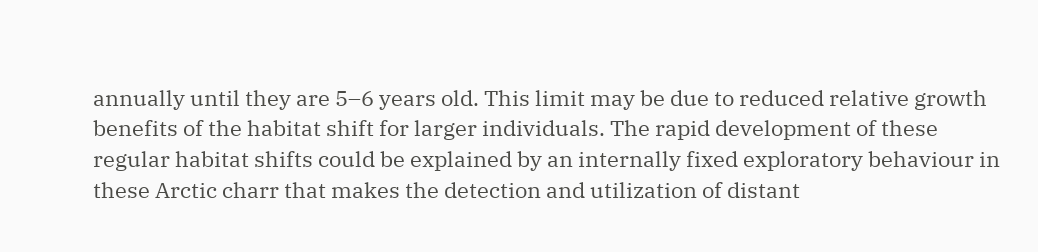annually until they are 5–6 years old. This limit may be due to reduced relative growth benefits of the habitat shift for larger individuals. The rapid development of these regular habitat shifts could be explained by an internally fixed exploratory behaviour in these Arctic charr that makes the detection and utilization of distant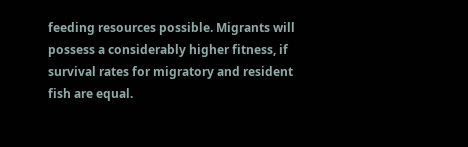feeding resources possible. Migrants will possess a considerably higher fitness, if survival rates for migratory and resident fish are equal.